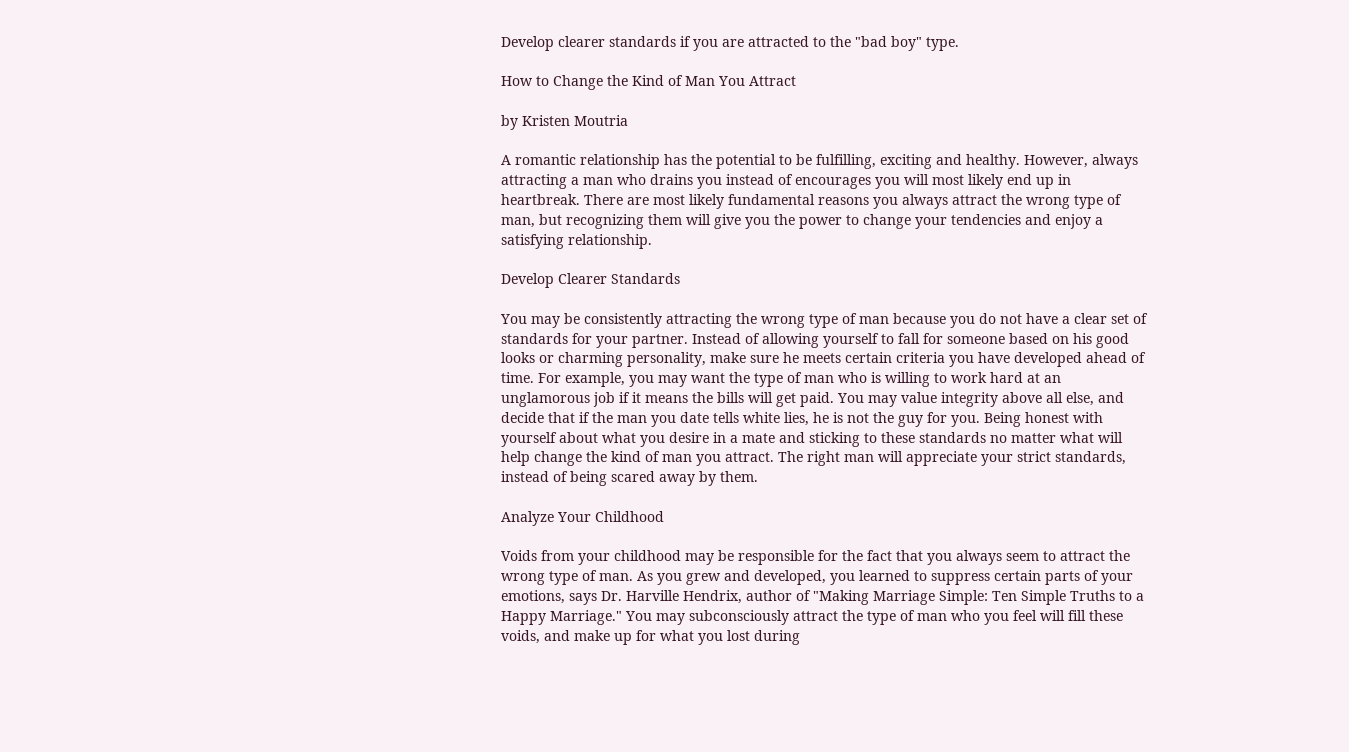Develop clearer standards if you are attracted to the "bad boy" type.

How to Change the Kind of Man You Attract

by Kristen Moutria

A romantic relationship has the potential to be fulfilling, exciting and healthy. However, always attracting a man who drains you instead of encourages you will most likely end up in heartbreak. There are most likely fundamental reasons you always attract the wrong type of man, but recognizing them will give you the power to change your tendencies and enjoy a satisfying relationship.

Develop Clearer Standards

You may be consistently attracting the wrong type of man because you do not have a clear set of standards for your partner. Instead of allowing yourself to fall for someone based on his good looks or charming personality, make sure he meets certain criteria you have developed ahead of time. For example, you may want the type of man who is willing to work hard at an unglamorous job if it means the bills will get paid. You may value integrity above all else, and decide that if the man you date tells white lies, he is not the guy for you. Being honest with yourself about what you desire in a mate and sticking to these standards no matter what will help change the kind of man you attract. The right man will appreciate your strict standards, instead of being scared away by them.

Analyze Your Childhood

Voids from your childhood may be responsible for the fact that you always seem to attract the wrong type of man. As you grew and developed, you learned to suppress certain parts of your emotions, says Dr. Harville Hendrix, author of "Making Marriage Simple: Ten Simple Truths to a Happy Marriage." You may subconsciously attract the type of man who you feel will fill these voids, and make up for what you lost during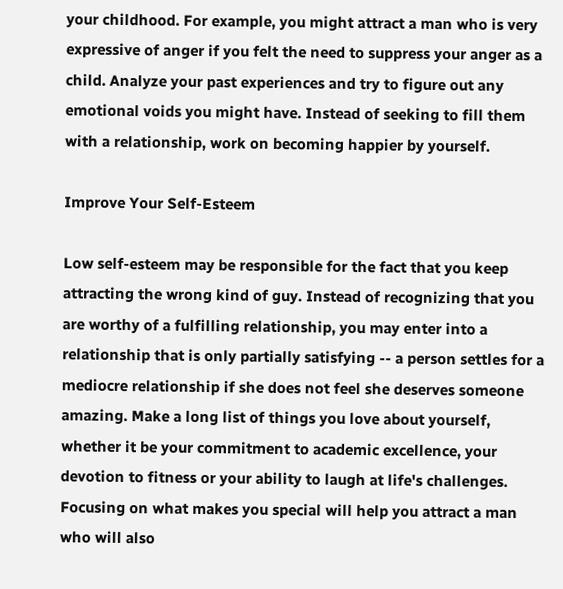your childhood. For example, you might attract a man who is very expressive of anger if you felt the need to suppress your anger as a child. Analyze your past experiences and try to figure out any emotional voids you might have. Instead of seeking to fill them with a relationship, work on becoming happier by yourself.

Improve Your Self-Esteem

Low self-esteem may be responsible for the fact that you keep attracting the wrong kind of guy. Instead of recognizing that you are worthy of a fulfilling relationship, you may enter into a relationship that is only partially satisfying -- a person settles for a mediocre relationship if she does not feel she deserves someone amazing. Make a long list of things you love about yourself, whether it be your commitment to academic excellence, your devotion to fitness or your ability to laugh at life's challenges. Focusing on what makes you special will help you attract a man who will also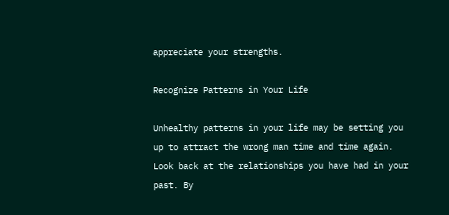appreciate your strengths.

Recognize Patterns in Your Life

Unhealthy patterns in your life may be setting you up to attract the wrong man time and time again. Look back at the relationships you have had in your past. By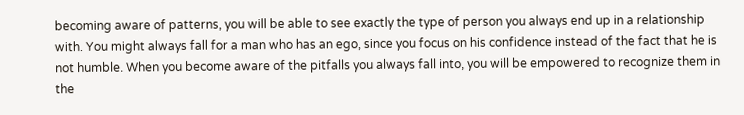becoming aware of patterns, you will be able to see exactly the type of person you always end up in a relationship with. You might always fall for a man who has an ego, since you focus on his confidence instead of the fact that he is not humble. When you become aware of the pitfalls you always fall into, you will be empowered to recognize them in the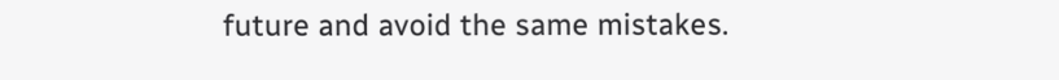future and avoid the same mistakes.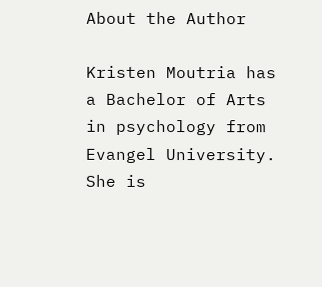About the Author

Kristen Moutria has a Bachelor of Arts in psychology from Evangel University. She is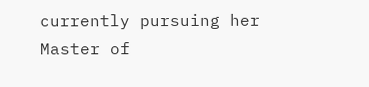currently pursuing her Master of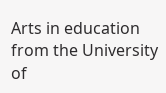Arts in education from the University of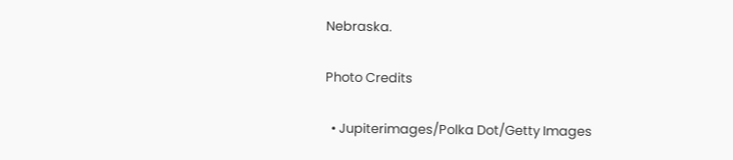Nebraska.

Photo Credits

  • Jupiterimages/Polka Dot/Getty Images